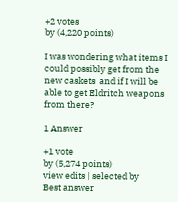+2 votes
by (4,220 points)

I was wondering what items I could possibly get from the new caskets  and if I will be able to get Eldritch weapons from there?

1 Answer

+1 vote
by (5,274 points)
view edits | selected by
Best answer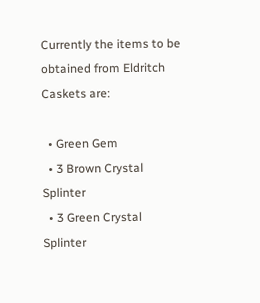Currently the items to be obtained from Eldritch Caskets are:

  • Green Gem
  • 3 Brown Crystal Splinter
  • 3 Green Crystal Splinter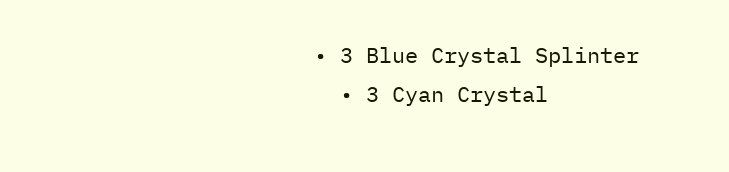• 3 Blue Crystal Splinter
  • 3 Cyan Crystal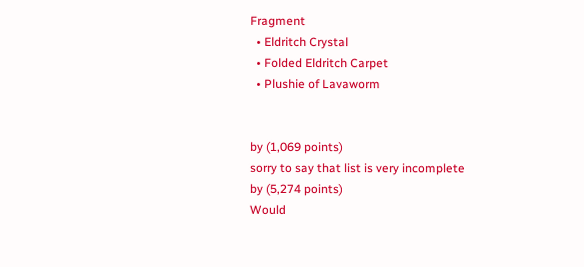Fragment
  • Eldritch Crystal
  • Folded Eldritch Carpet
  • Plushie of Lavaworm


by (1,069 points)
sorry to say that list is very incomplete
by (5,274 points)
Would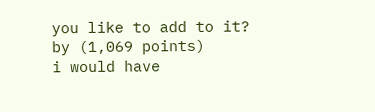you like to add to it?
by (1,069 points)
i would have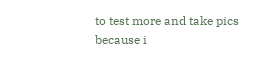to test more and take pics because i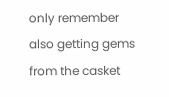only remember also getting gems from the casket